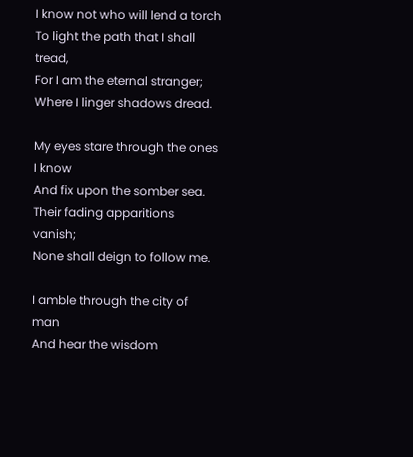I know not who will lend a torch
To light the path that I shall tread,
For I am the eternal stranger;
Where I linger shadows dread.

My eyes stare through the ones I know
And fix upon the somber sea.
Their fading apparitions vanish;
None shall deign to follow me.

I amble through the city of man
And hear the wisdom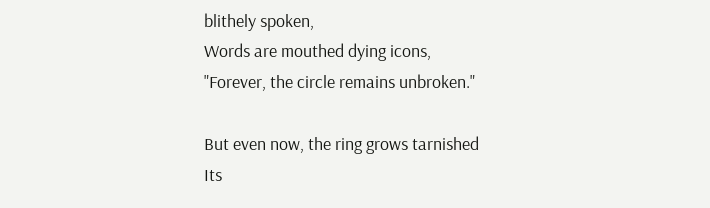blithely spoken,
Words are mouthed dying icons,
"Forever, the circle remains unbroken."

But even now, the ring grows tarnished
Its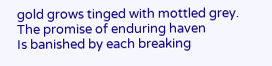gold grows tinged with mottled grey.
The promise of enduring haven
Is banished by each breaking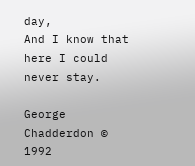day,
And I know that here I could never stay.

George Chadderdon © 1992